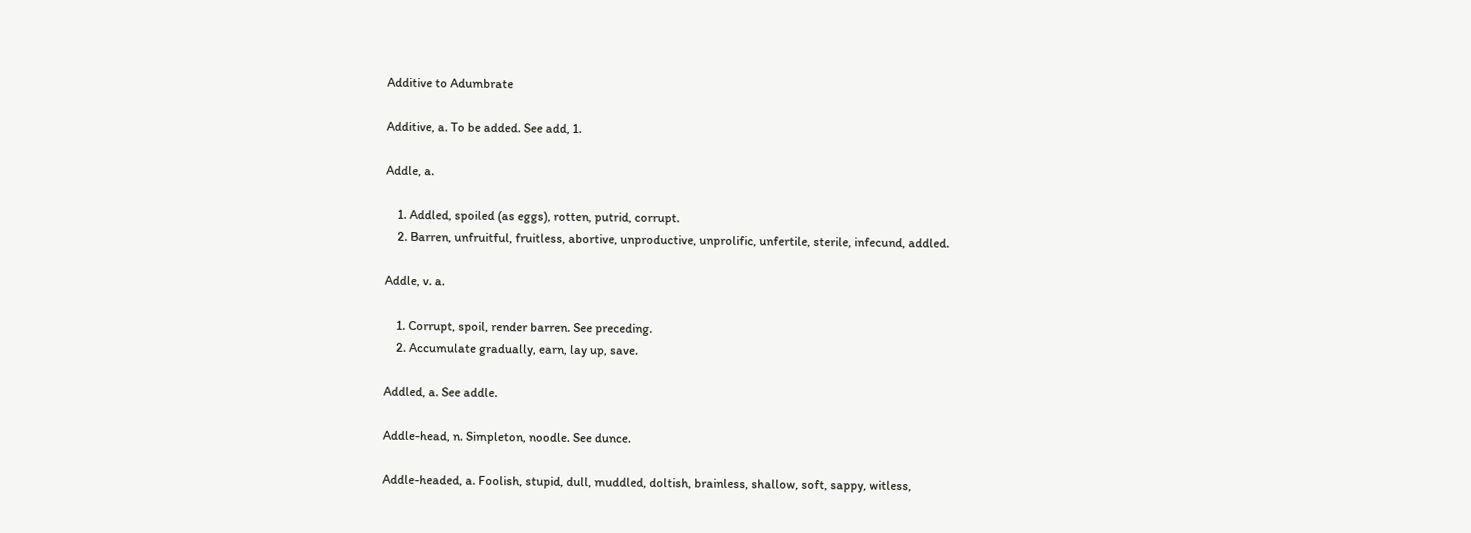Additive to Adumbrate

Additive, a. To be added. See add, 1.

Addle, a.

    1. Addled, spoiled (as eggs), rotten, putrid, corrupt.
    2. Barren, unfruitful, fruitless, abortive, unproductive, unprolific, unfertile, sterile, infecund, addled.

Addle, v. a.

    1. Corrupt, spoil, render barren. See preceding.
    2. Accumulate gradually, earn, lay up, save.

Addled, a. See addle.

Addle-head, n. Simpleton, noodle. See dunce.

Addle-headed, a. Foolish, stupid, dull, muddled, doltish, brainless, shallow, soft, sappy, witless,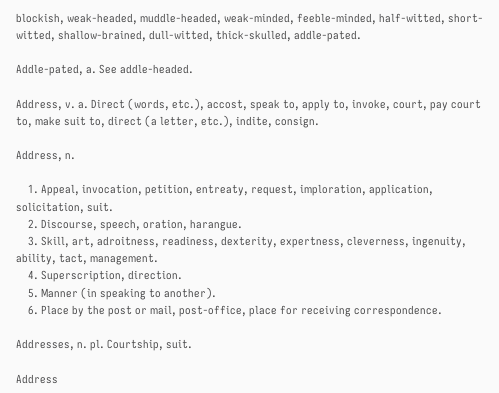blockish, weak-headed, muddle-headed, weak-minded, feeble-minded, half-witted, short-witted, shallow-brained, dull-witted, thick-skulled, addle-pated.

Addle-pated, a. See addle-headed.

Address, v. a. Direct (words, etc.), accost, speak to, apply to, invoke, court, pay court to, make suit to, direct (a letter, etc.), indite, consign.

Address, n.

    1. Appeal, invocation, petition, entreaty, request, imploration, application, solicitation, suit.
    2. Discourse, speech, oration, harangue.
    3. Skill, art, adroitness, readiness, dexterity, expertness, cleverness, ingenuity, ability, tact, management.
    4. Superscription, direction.
    5. Manner (in speaking to another).
    6. Place by the post or mail, post-office, place for receiving correspondence.

Addresses, n. pl. Courtship, suit.

Address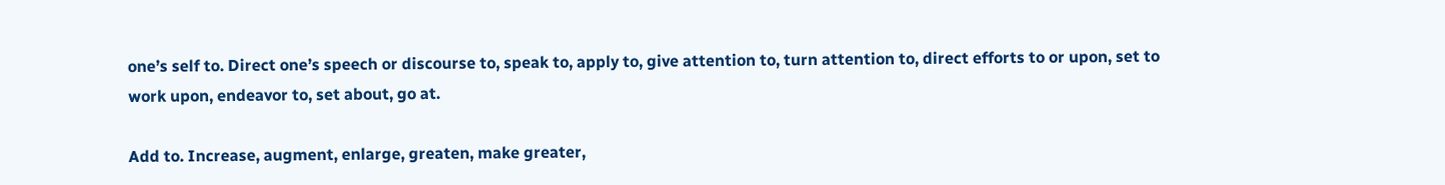one’s self to. Direct one’s speech or discourse to, speak to, apply to, give attention to, turn attention to, direct efforts to or upon, set to work upon, endeavor to, set about, go at.

Add to. Increase, augment, enlarge, greaten, make greater,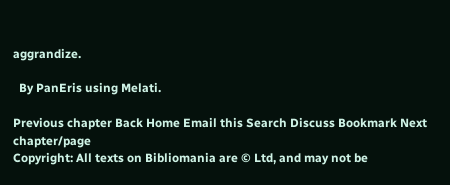aggrandize.

  By PanEris using Melati.

Previous chapter Back Home Email this Search Discuss Bookmark Next chapter/page
Copyright: All texts on Bibliomania are © Ltd, and may not be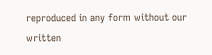reproduced in any form without our written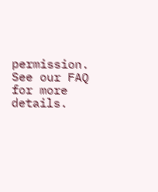permission.
See our FAQ for more details.